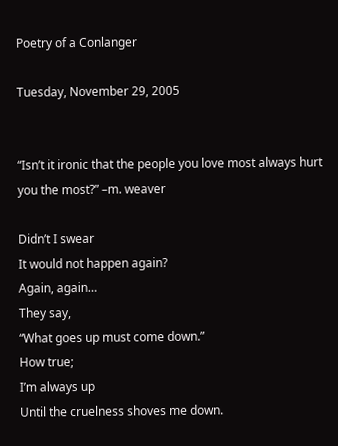Poetry of a Conlanger

Tuesday, November 29, 2005


“Isn’t it ironic that the people you love most always hurt you the most?” –m. weaver

Didn’t I swear
It would not happen again?
Again, again…
They say,
“What goes up must come down.”
How true;
I’m always up
Until the cruelness shoves me down.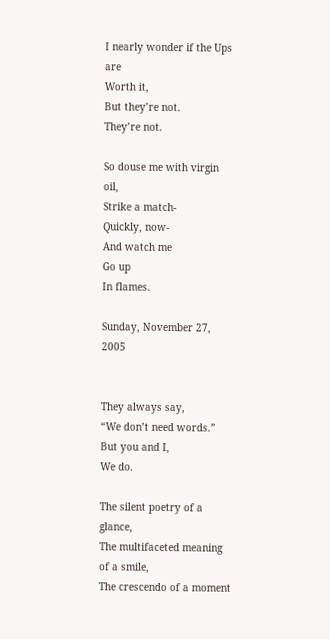I nearly wonder if the Ups are
Worth it,
But they’re not.
They’re not.

So douse me with virgin oil,
Strike a match-
Quickly, now-
And watch me
Go up
In flames.

Sunday, November 27, 2005


They always say,
“We don’t need words.”
But you and I,
We do.

The silent poetry of a glance,
The multifaceted meaning of a smile,
The crescendo of a moment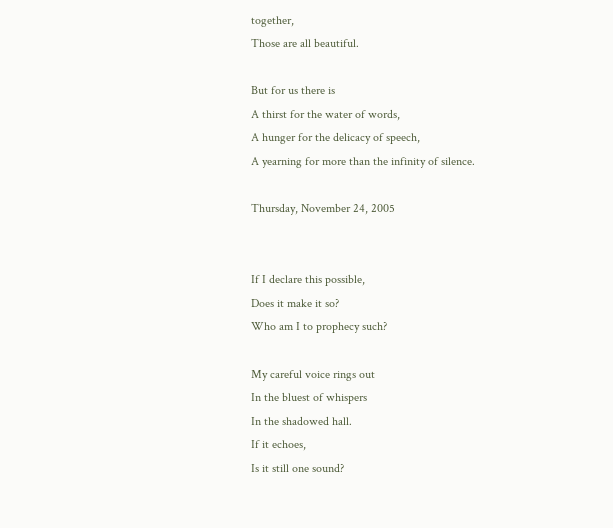together,
Those are all beautiful.

But for us there is
A thirst for the water of words,
A hunger for the delicacy of speech,
A yearning for more than the infinity of silence.

Thursday, November 24, 2005


If I declare this possible,
Does it make it so?
Who am I to prophecy such?

My careful voice rings out
In the bluest of whispers
In the shadowed hall.
If it echoes,
Is it still one sound?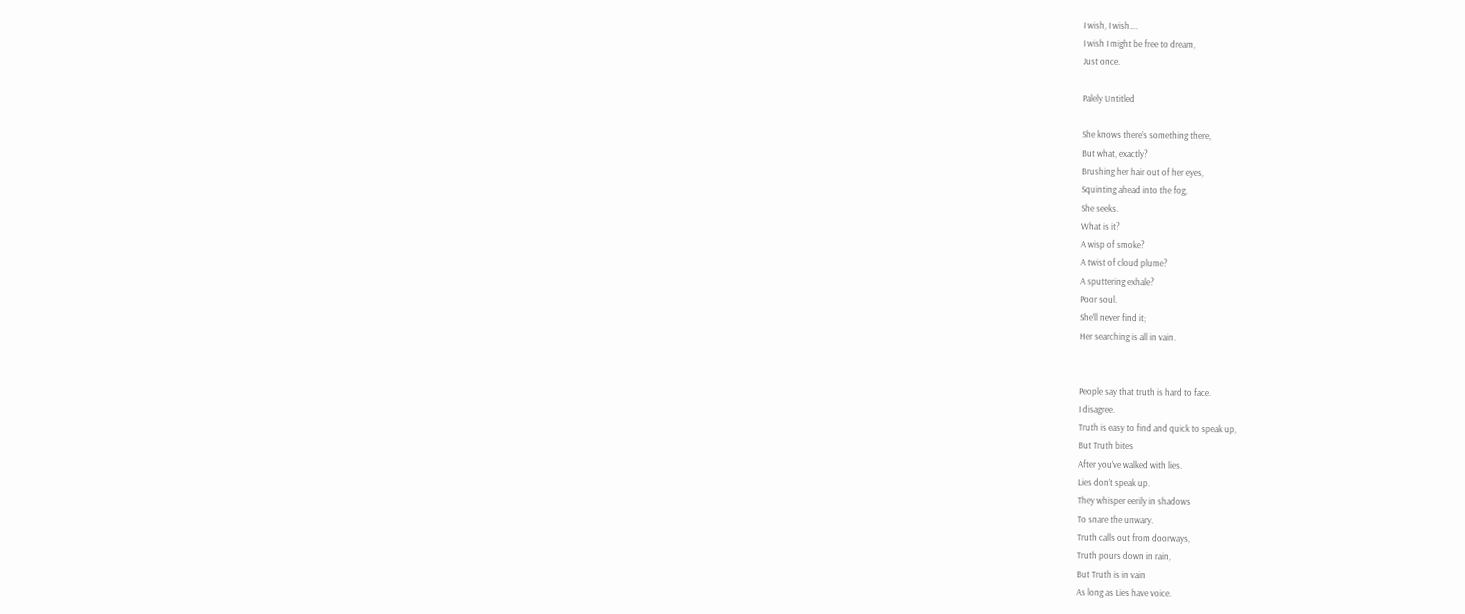I wish, I wish….
I wish I might be free to dream,
Just once.

Palely Untitled

She knows there’s something there,
But what, exactly?
Brushing her hair out of her eyes,
Squinting ahead into the fog,
She seeks.
What is it?
A wisp of smoke?
A twist of cloud plume?
A sputtering exhale?
Poor soul.
She’ll never find it;
Her searching is all in vain.


People say that truth is hard to face.
I disagree.
Truth is easy to find and quick to speak up,
But Truth bites
After you’ve walked with lies.
Lies don’t speak up.
They whisper eerily in shadows
To snare the unwary.
Truth calls out from doorways,
Truth pours down in rain,
But Truth is in vain
As long as Lies have voice.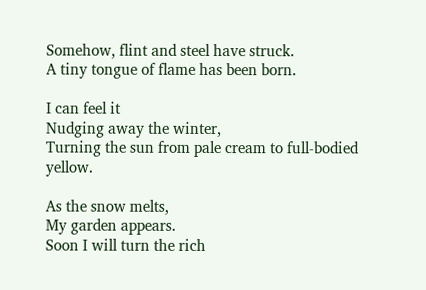Somehow, flint and steel have struck.
A tiny tongue of flame has been born.

I can feel it
Nudging away the winter,
Turning the sun from pale cream to full-bodied yellow.

As the snow melts,
My garden appears.
Soon I will turn the rich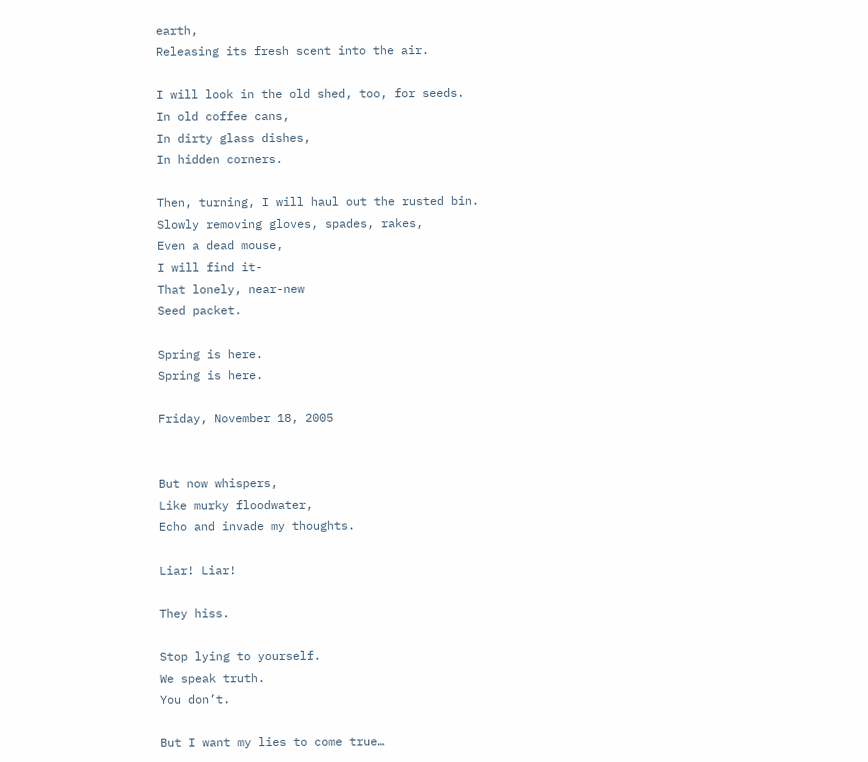earth,
Releasing its fresh scent into the air.

I will look in the old shed, too, for seeds.
In old coffee cans,
In dirty glass dishes,
In hidden corners.

Then, turning, I will haul out the rusted bin.
Slowly removing gloves, spades, rakes,
Even a dead mouse,
I will find it-
That lonely, near-new
Seed packet.

Spring is here.
Spring is here.

Friday, November 18, 2005


But now whispers,
Like murky floodwater,
Echo and invade my thoughts.

Liar! Liar!

They hiss.

Stop lying to yourself.
We speak truth.
You don’t.

But I want my lies to come true…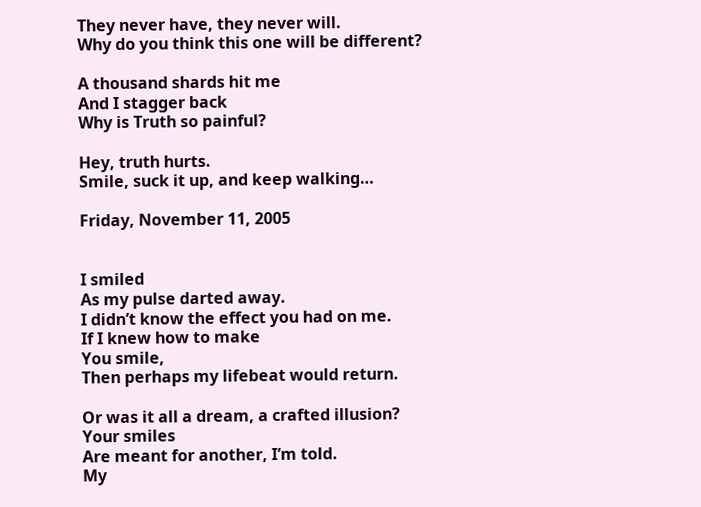They never have, they never will.
Why do you think this one will be different?

A thousand shards hit me
And I stagger back
Why is Truth so painful?

Hey, truth hurts.
Smile, suck it up, and keep walking…

Friday, November 11, 2005


I smiled
As my pulse darted away.
I didn’t know the effect you had on me.
If I knew how to make
You smile,
Then perhaps my lifebeat would return.

Or was it all a dream, a crafted illusion?
Your smiles
Are meant for another, I’m told.
My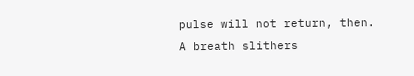pulse will not return, then.
A breath slithers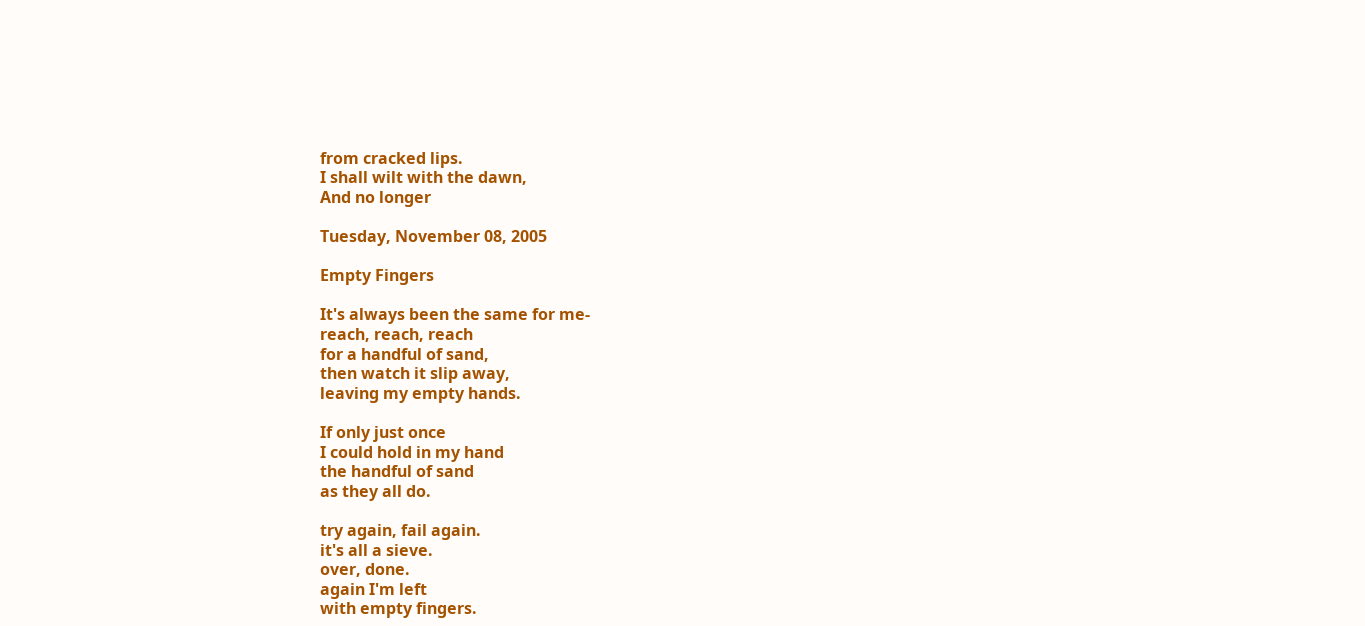from cracked lips.
I shall wilt with the dawn,
And no longer

Tuesday, November 08, 2005

Empty Fingers

It's always been the same for me-
reach, reach, reach
for a handful of sand,
then watch it slip away,
leaving my empty hands.

If only just once
I could hold in my hand
the handful of sand
as they all do.

try again, fail again.
it's all a sieve.
over, done.
again I'm left
with empty fingers.